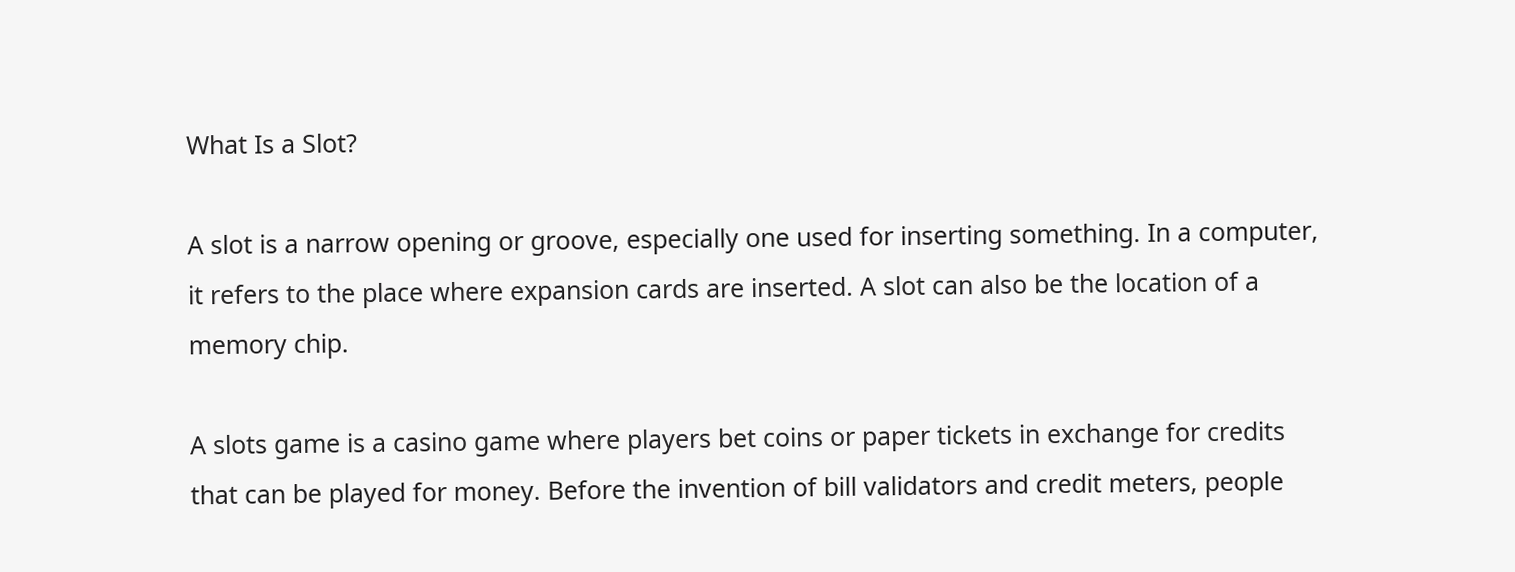What Is a Slot?

A slot is a narrow opening or groove, especially one used for inserting something. In a computer, it refers to the place where expansion cards are inserted. A slot can also be the location of a memory chip.

A slots game is a casino game where players bet coins or paper tickets in exchange for credits that can be played for money. Before the invention of bill validators and credit meters, people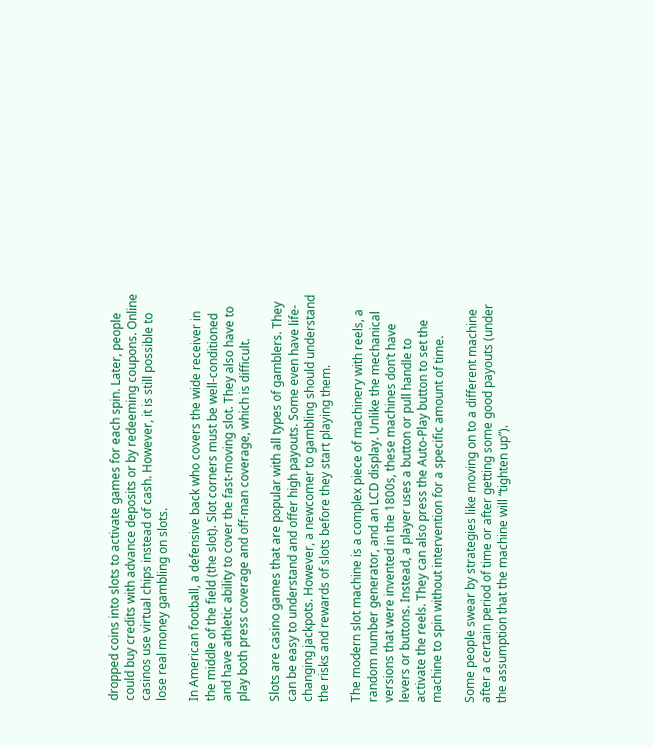dropped coins into slots to activate games for each spin. Later, people could buy credits with advance deposits or by redeeming coupons. Online casinos use virtual chips instead of cash. However, it is still possible to lose real money gambling on slots.

In American football, a defensive back who covers the wide receiver in the middle of the field (the slot). Slot corners must be well-conditioned and have athletic ability to cover the fast-moving slot. They also have to play both press coverage and off-man coverage, which is difficult.

Slots are casino games that are popular with all types of gamblers. They can be easy to understand and offer high payouts. Some even have life-changing jackpots. However, a newcomer to gambling should understand the risks and rewards of slots before they start playing them.

The modern slot machine is a complex piece of machinery with reels, a random number generator, and an LCD display. Unlike the mechanical versions that were invented in the 1800s, these machines don’t have levers or buttons. Instead, a player uses a button or pull handle to activate the reels. They can also press the Auto-Play button to set the machine to spin without intervention for a specific amount of time.

Some people swear by strategies like moving on to a different machine after a certain period of time or after getting some good payouts (under the assumption that the machine will “tighten up”).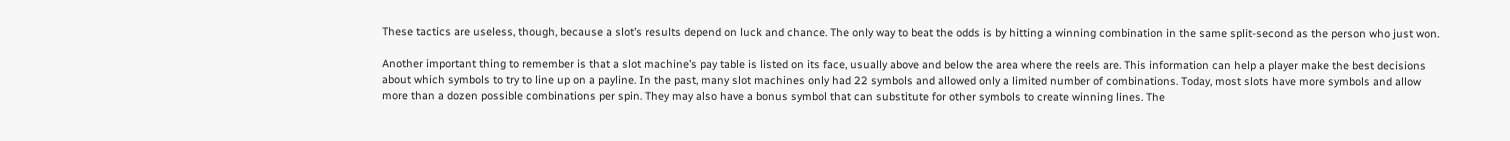These tactics are useless, though, because a slot’s results depend on luck and chance. The only way to beat the odds is by hitting a winning combination in the same split-second as the person who just won.

Another important thing to remember is that a slot machine’s pay table is listed on its face, usually above and below the area where the reels are. This information can help a player make the best decisions about which symbols to try to line up on a payline. In the past, many slot machines only had 22 symbols and allowed only a limited number of combinations. Today, most slots have more symbols and allow more than a dozen possible combinations per spin. They may also have a bonus symbol that can substitute for other symbols to create winning lines. The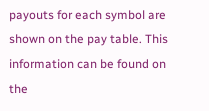payouts for each symbol are shown on the pay table. This information can be found on the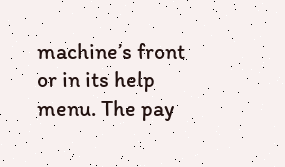machine’s front or in its help menu. The pay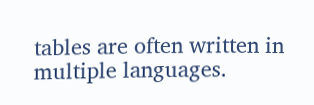tables are often written in multiple languages.